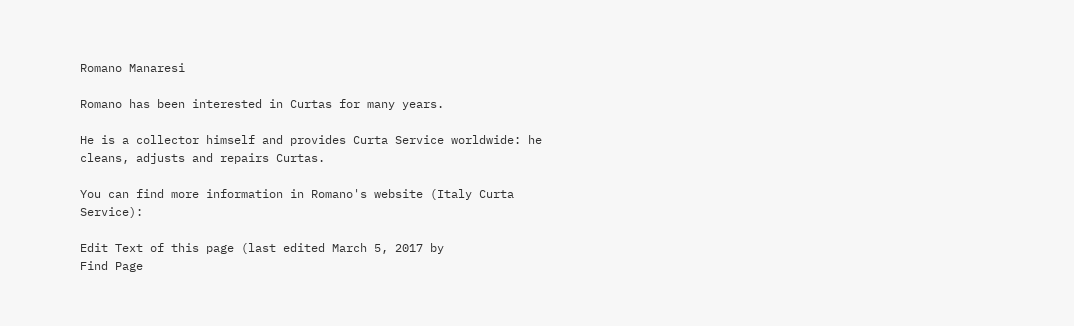Romano Manaresi

Romano has been interested in Curtas for many years.

He is a collector himself and provides Curta Service worldwide: he cleans, adjusts and repairs Curtas.

You can find more information in Romano's website (Italy Curta Service):

Edit Text of this page (last edited March 5, 2017 by
Find Page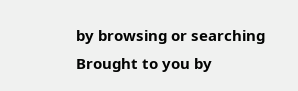by browsing or searching
Brought to you by